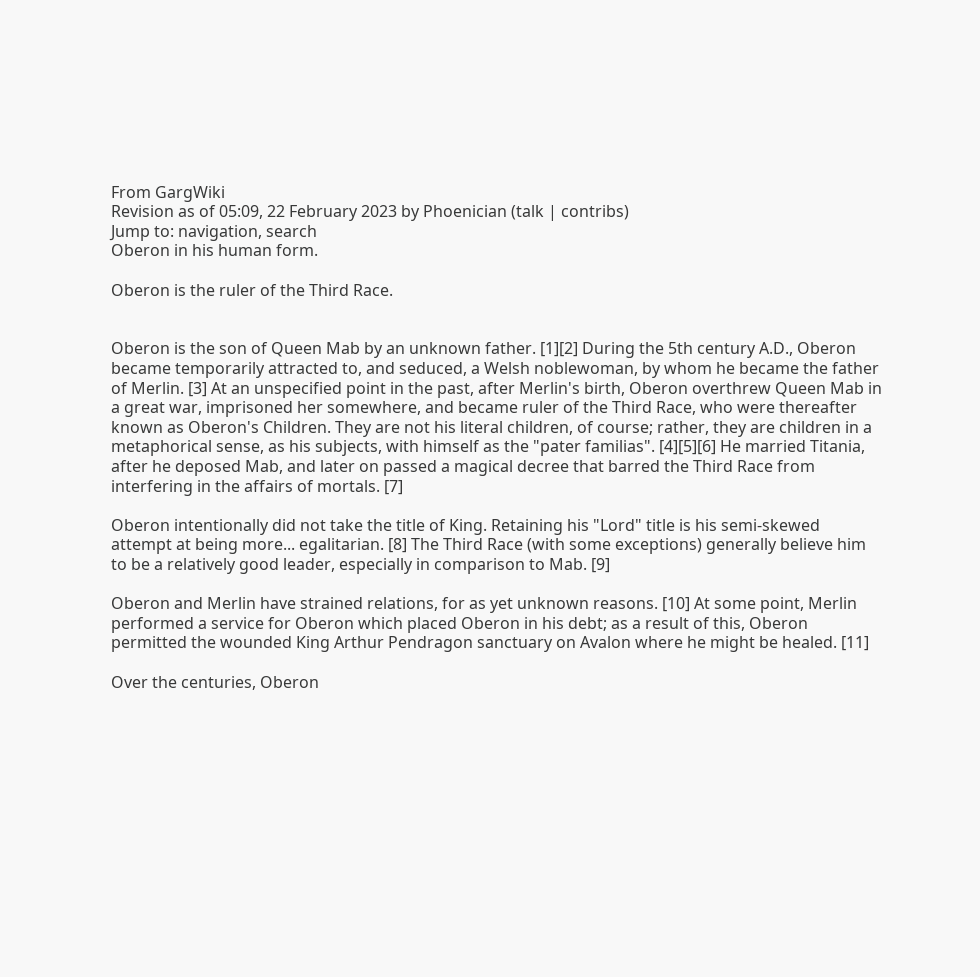From GargWiki
Revision as of 05:09, 22 February 2023 by Phoenician (talk | contribs)
Jump to: navigation, search
Oberon in his human form.

Oberon is the ruler of the Third Race.


Oberon is the son of Queen Mab by an unknown father. [1][2] During the 5th century A.D., Oberon became temporarily attracted to, and seduced, a Welsh noblewoman, by whom he became the father of Merlin. [3] At an unspecified point in the past, after Merlin's birth, Oberon overthrew Queen Mab in a great war, imprisoned her somewhere, and became ruler of the Third Race, who were thereafter known as Oberon's Children. They are not his literal children, of course; rather, they are children in a metaphorical sense, as his subjects, with himself as the "pater familias". [4][5][6] He married Titania, after he deposed Mab, and later on passed a magical decree that barred the Third Race from interfering in the affairs of mortals. [7]

Oberon intentionally did not take the title of King. Retaining his "Lord" title is his semi-skewed attempt at being more... egalitarian. [8] The Third Race (with some exceptions) generally believe him to be a relatively good leader, especially in comparison to Mab. [9]

Oberon and Merlin have strained relations, for as yet unknown reasons. [10] At some point, Merlin performed a service for Oberon which placed Oberon in his debt; as a result of this, Oberon permitted the wounded King Arthur Pendragon sanctuary on Avalon where he might be healed. [11]

Over the centuries, Oberon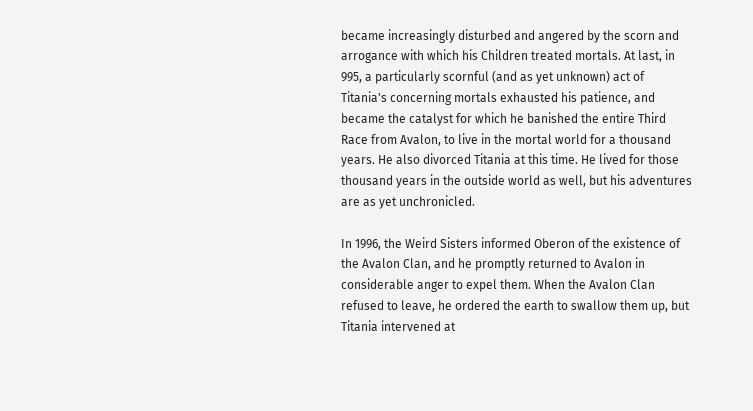became increasingly disturbed and angered by the scorn and arrogance with which his Children treated mortals. At last, in 995, a particularly scornful (and as yet unknown) act of Titania's concerning mortals exhausted his patience, and became the catalyst for which he banished the entire Third Race from Avalon, to live in the mortal world for a thousand years. He also divorced Titania at this time. He lived for those thousand years in the outside world as well, but his adventures are as yet unchronicled.

In 1996, the Weird Sisters informed Oberon of the existence of the Avalon Clan, and he promptly returned to Avalon in considerable anger to expel them. When the Avalon Clan refused to leave, he ordered the earth to swallow them up, but Titania intervened at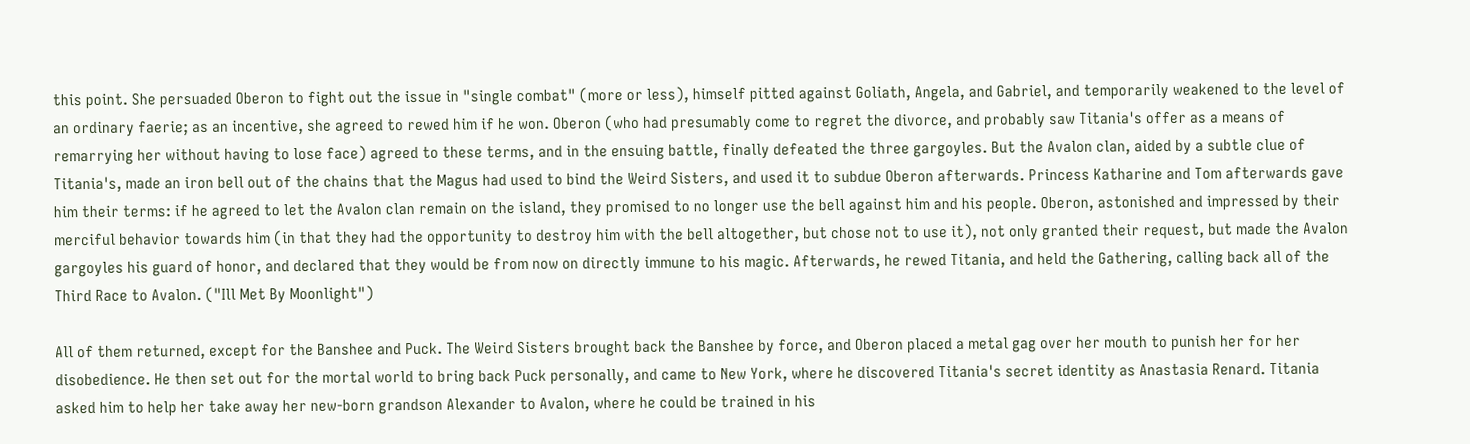this point. She persuaded Oberon to fight out the issue in "single combat" (more or less), himself pitted against Goliath, Angela, and Gabriel, and temporarily weakened to the level of an ordinary faerie; as an incentive, she agreed to rewed him if he won. Oberon (who had presumably come to regret the divorce, and probably saw Titania's offer as a means of remarrying her without having to lose face) agreed to these terms, and in the ensuing battle, finally defeated the three gargoyles. But the Avalon clan, aided by a subtle clue of Titania's, made an iron bell out of the chains that the Magus had used to bind the Weird Sisters, and used it to subdue Oberon afterwards. Princess Katharine and Tom afterwards gave him their terms: if he agreed to let the Avalon clan remain on the island, they promised to no longer use the bell against him and his people. Oberon, astonished and impressed by their merciful behavior towards him (in that they had the opportunity to destroy him with the bell altogether, but chose not to use it), not only granted their request, but made the Avalon gargoyles his guard of honor, and declared that they would be from now on directly immune to his magic. Afterwards, he rewed Titania, and held the Gathering, calling back all of the Third Race to Avalon. ("Ill Met By Moonlight")

All of them returned, except for the Banshee and Puck. The Weird Sisters brought back the Banshee by force, and Oberon placed a metal gag over her mouth to punish her for her disobedience. He then set out for the mortal world to bring back Puck personally, and came to New York, where he discovered Titania's secret identity as Anastasia Renard. Titania asked him to help her take away her new-born grandson Alexander to Avalon, where he could be trained in his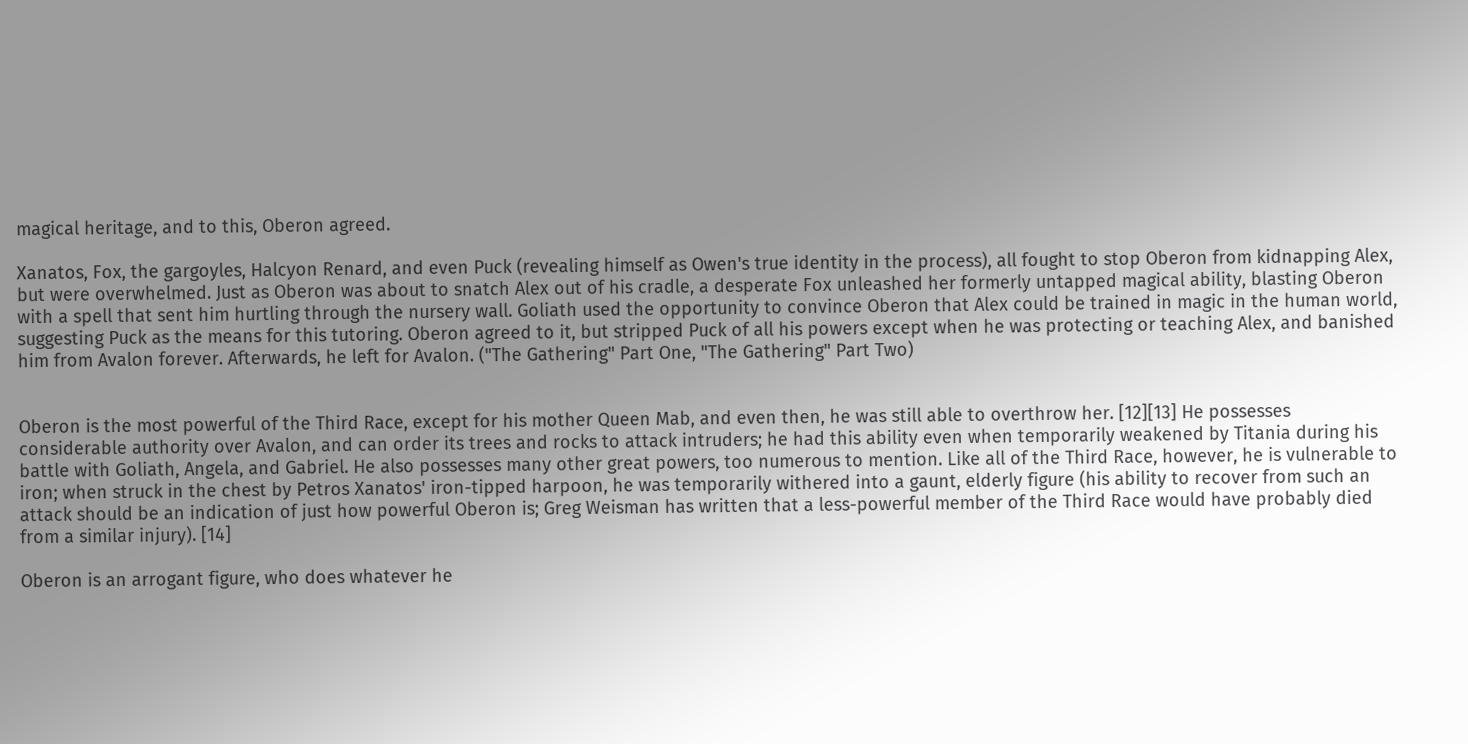magical heritage, and to this, Oberon agreed.

Xanatos, Fox, the gargoyles, Halcyon Renard, and even Puck (revealing himself as Owen's true identity in the process), all fought to stop Oberon from kidnapping Alex, but were overwhelmed. Just as Oberon was about to snatch Alex out of his cradle, a desperate Fox unleashed her formerly untapped magical ability, blasting Oberon with a spell that sent him hurtling through the nursery wall. Goliath used the opportunity to convince Oberon that Alex could be trained in magic in the human world, suggesting Puck as the means for this tutoring. Oberon agreed to it, but stripped Puck of all his powers except when he was protecting or teaching Alex, and banished him from Avalon forever. Afterwards, he left for Avalon. ("The Gathering" Part One, "The Gathering" Part Two)


Oberon is the most powerful of the Third Race, except for his mother Queen Mab, and even then, he was still able to overthrow her. [12][13] He possesses considerable authority over Avalon, and can order its trees and rocks to attack intruders; he had this ability even when temporarily weakened by Titania during his battle with Goliath, Angela, and Gabriel. He also possesses many other great powers, too numerous to mention. Like all of the Third Race, however, he is vulnerable to iron; when struck in the chest by Petros Xanatos' iron-tipped harpoon, he was temporarily withered into a gaunt, elderly figure (his ability to recover from such an attack should be an indication of just how powerful Oberon is; Greg Weisman has written that a less-powerful member of the Third Race would have probably died from a similar injury). [14]

Oberon is an arrogant figure, who does whatever he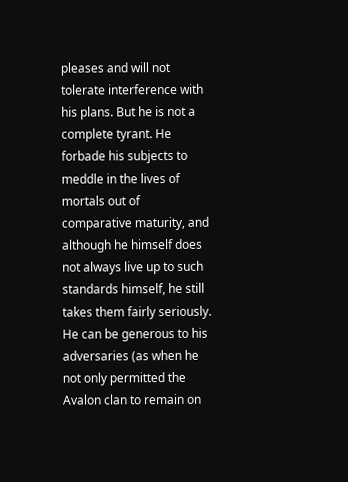pleases and will not tolerate interference with his plans. But he is not a complete tyrant. He forbade his subjects to meddle in the lives of mortals out of comparative maturity, and although he himself does not always live up to such standards himself, he still takes them fairly seriously. He can be generous to his adversaries (as when he not only permitted the Avalon clan to remain on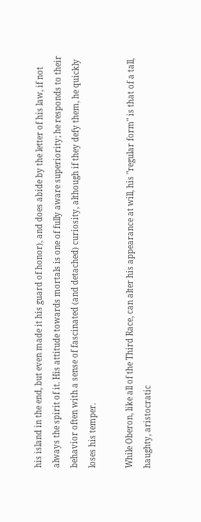his island in the end, but even made it his guard of honor), and does abide by the letter of his law, if not always the spirit of it. His attitude towards mortals is one of fully aware superiority; he responds to their behavior often with a sense of fascinated (and detached) curiosity, although if they defy them, he quickly loses his temper.

While Oberon, like all of the Third Race, can alter his appearance at will, his "regular form" is that of a tall, haughty, aristocratic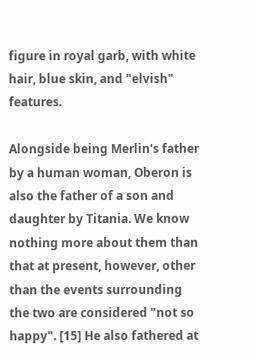figure in royal garb, with white hair, blue skin, and "elvish" features.

Alongside being Merlin's father by a human woman, Oberon is also the father of a son and daughter by Titania. We know nothing more about them than that at present, however, other than the events surrounding the two are considered "not so happy". [15] He also fathered at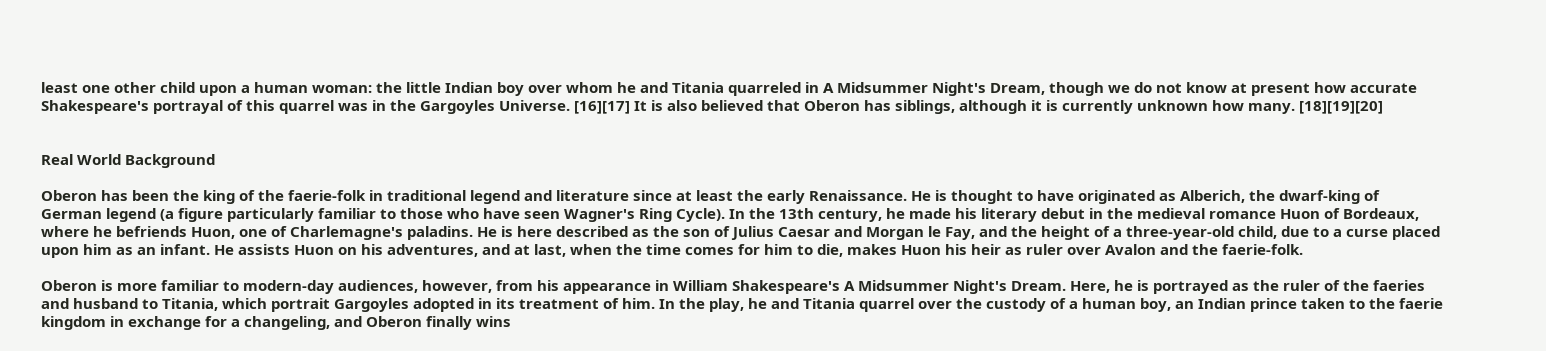least one other child upon a human woman: the little Indian boy over whom he and Titania quarreled in A Midsummer Night's Dream, though we do not know at present how accurate Shakespeare's portrayal of this quarrel was in the Gargoyles Universe. [16][17] It is also believed that Oberon has siblings, although it is currently unknown how many. [18][19][20]


Real World Background

Oberon has been the king of the faerie-folk in traditional legend and literature since at least the early Renaissance. He is thought to have originated as Alberich, the dwarf-king of German legend (a figure particularly familiar to those who have seen Wagner's Ring Cycle). In the 13th century, he made his literary debut in the medieval romance Huon of Bordeaux, where he befriends Huon, one of Charlemagne's paladins. He is here described as the son of Julius Caesar and Morgan le Fay, and the height of a three-year-old child, due to a curse placed upon him as an infant. He assists Huon on his adventures, and at last, when the time comes for him to die, makes Huon his heir as ruler over Avalon and the faerie-folk.

Oberon is more familiar to modern-day audiences, however, from his appearance in William Shakespeare's A Midsummer Night's Dream. Here, he is portrayed as the ruler of the faeries and husband to Titania, which portrait Gargoyles adopted in its treatment of him. In the play, he and Titania quarrel over the custody of a human boy, an Indian prince taken to the faerie kingdom in exchange for a changeling, and Oberon finally wins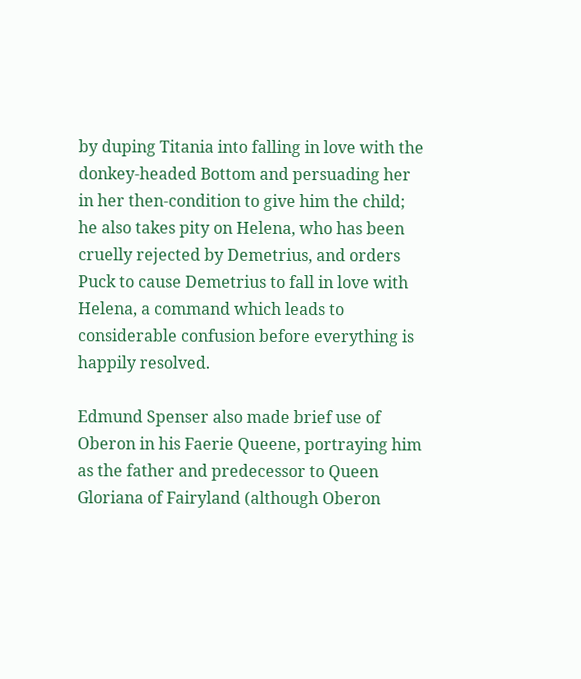by duping Titania into falling in love with the donkey-headed Bottom and persuading her in her then-condition to give him the child; he also takes pity on Helena, who has been cruelly rejected by Demetrius, and orders Puck to cause Demetrius to fall in love with Helena, a command which leads to considerable confusion before everything is happily resolved.

Edmund Spenser also made brief use of Oberon in his Faerie Queene, portraying him as the father and predecessor to Queen Gloriana of Fairyland (although Oberon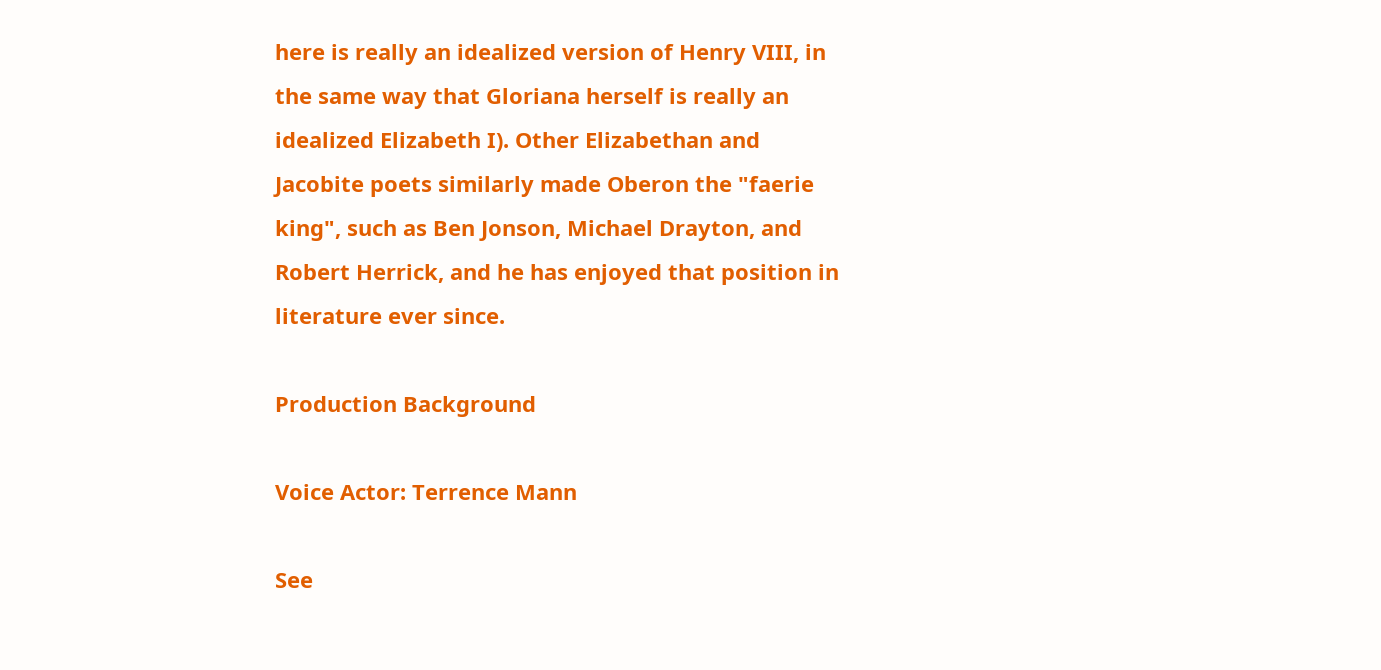here is really an idealized version of Henry VIII, in the same way that Gloriana herself is really an idealized Elizabeth I). Other Elizabethan and Jacobite poets similarly made Oberon the "faerie king", such as Ben Jonson, Michael Drayton, and Robert Herrick, and he has enjoyed that position in literature ever since.

Production Background

Voice Actor: Terrence Mann

See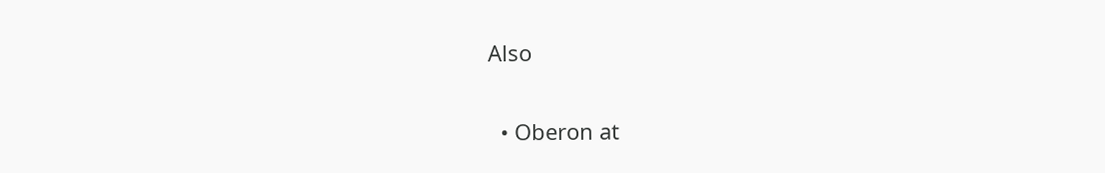Also

  • Oberon at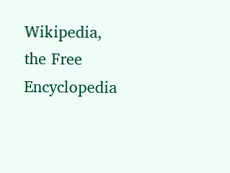Wikipedia, the Free Encyclopedia